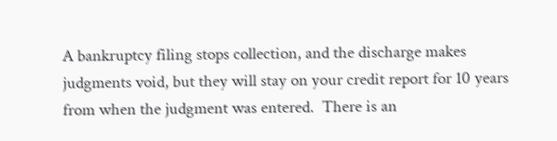A bankruptcy filing stops collection, and the discharge makes judgments void, but they will stay on your credit report for 10 years from when the judgment was entered.  There is an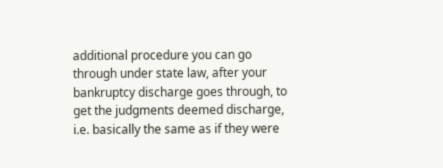additional procedure you can go through under state law, after your bankruptcy discharge goes through, to get the judgments deemed discharge, i.e. basically the same as if they were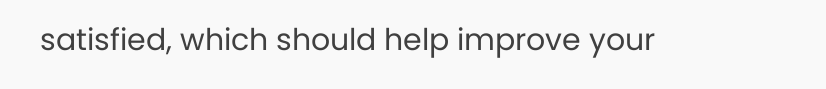satisfied, which should help improve your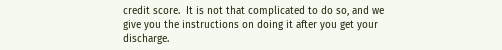credit score.  It is not that complicated to do so, and we give you the instructions on doing it after you get your discharge.